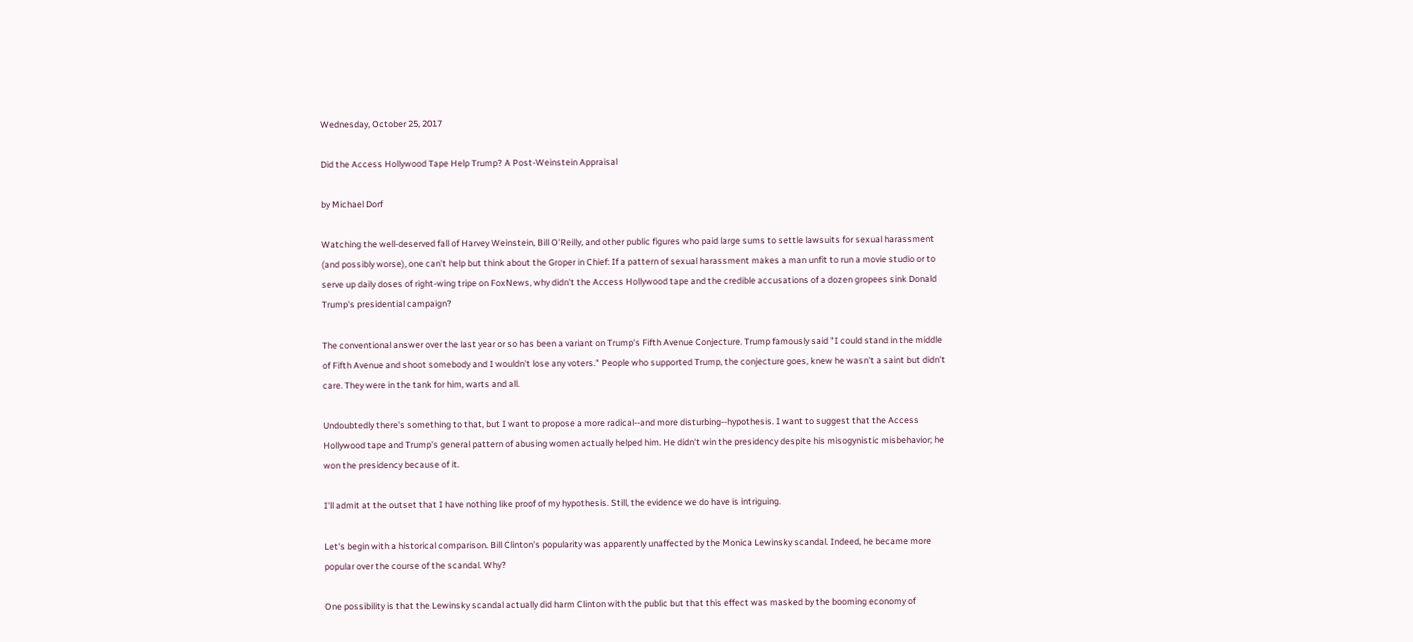Wednesday, October 25, 2017

Did the Access Hollywood Tape Help Trump? A Post-Weinstein Appraisal

by Michael Dorf

Watching the well-deserved fall of Harvey Weinstein, Bill O'Reilly, and other public figures who paid large sums to settle lawsuits for sexual harassment (and possibly worse), one can't help but think about the Groper in Chief: If a pattern of sexual harassment makes a man unfit to run a movie studio or to serve up daily doses of right-wing tripe on FoxNews, why didn't the Access Hollywood tape and the credible accusations of a dozen gropees sink Donald Trump's presidential campaign?

The conventional answer over the last year or so has been a variant on Trump's Fifth Avenue Conjecture. Trump famously said "I could stand in the middle of Fifth Avenue and shoot somebody and I wouldn't lose any voters." People who supported Trump, the conjecture goes, knew he wasn't a saint but didn't care. They were in the tank for him, warts and all.

Undoubtedly there's something to that, but I want to propose a more radical--and more disturbing--hypothesis. I want to suggest that the Access Hollywood tape and Trump's general pattern of abusing women actually helped him. He didn't win the presidency despite his misogynistic misbehavior; he won the presidency because of it.

I'll admit at the outset that I have nothing like proof of my hypothesis. Still, the evidence we do have is intriguing.

Let's begin with a historical comparison. Bill Clinton's popularity was apparently unaffected by the Monica Lewinsky scandal. Indeed, he became more popular over the course of the scandal. Why?

One possibility is that the Lewinsky scandal actually did harm Clinton with the public but that this effect was masked by the booming economy of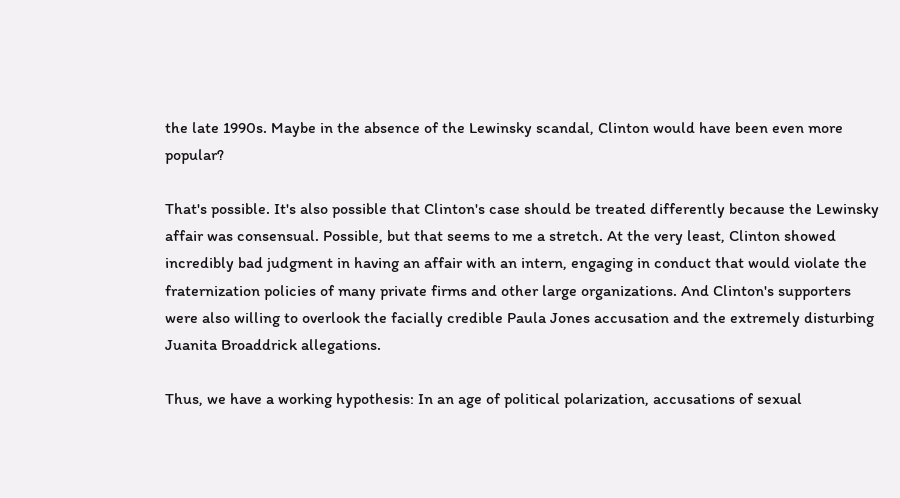the late 1990s. Maybe in the absence of the Lewinsky scandal, Clinton would have been even more popular?

That's possible. It's also possible that Clinton's case should be treated differently because the Lewinsky affair was consensual. Possible, but that seems to me a stretch. At the very least, Clinton showed incredibly bad judgment in having an affair with an intern, engaging in conduct that would violate the fraternization policies of many private firms and other large organizations. And Clinton's supporters were also willing to overlook the facially credible Paula Jones accusation and the extremely disturbing Juanita Broaddrick allegations.

Thus, we have a working hypothesis: In an age of political polarization, accusations of sexual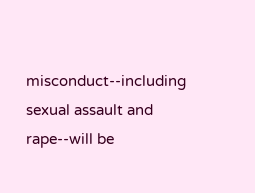misconduct--including sexual assault and rape--will be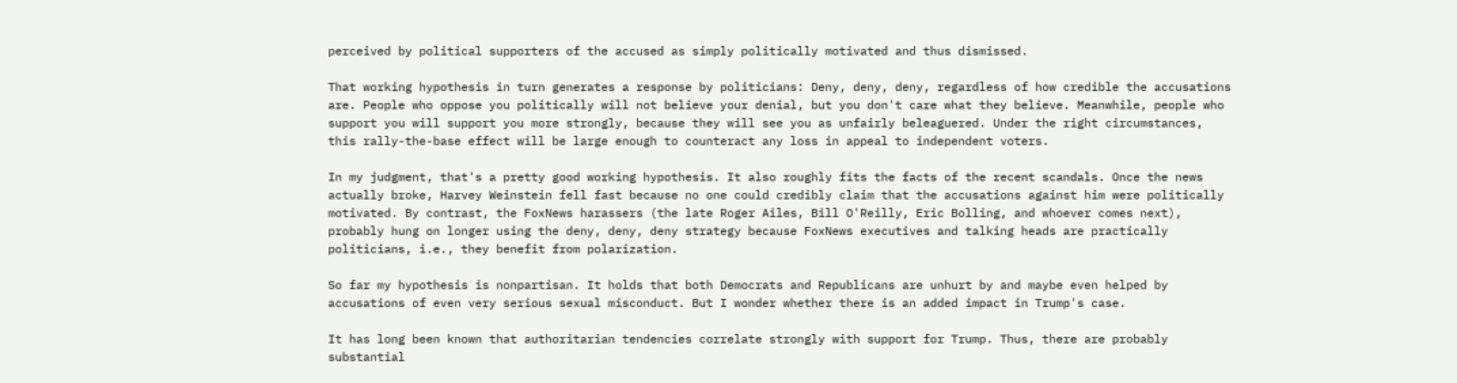perceived by political supporters of the accused as simply politically motivated and thus dismissed.

That working hypothesis in turn generates a response by politicians: Deny, deny, deny, regardless of how credible the accusations are. People who oppose you politically will not believe your denial, but you don't care what they believe. Meanwhile, people who support you will support you more strongly, because they will see you as unfairly beleaguered. Under the right circumstances, this rally-the-base effect will be large enough to counteract any loss in appeal to independent voters.

In my judgment, that's a pretty good working hypothesis. It also roughly fits the facts of the recent scandals. Once the news actually broke, Harvey Weinstein fell fast because no one could credibly claim that the accusations against him were politically motivated. By contrast, the FoxNews harassers (the late Roger Ailes, Bill O'Reilly, Eric Bolling, and whoever comes next), probably hung on longer using the deny, deny, deny strategy because FoxNews executives and talking heads are practically politicians, i.e., they benefit from polarization.

So far my hypothesis is nonpartisan. It holds that both Democrats and Republicans are unhurt by and maybe even helped by accusations of even very serious sexual misconduct. But I wonder whether there is an added impact in Trump's case.

It has long been known that authoritarian tendencies correlate strongly with support for Trump. Thus, there are probably substantial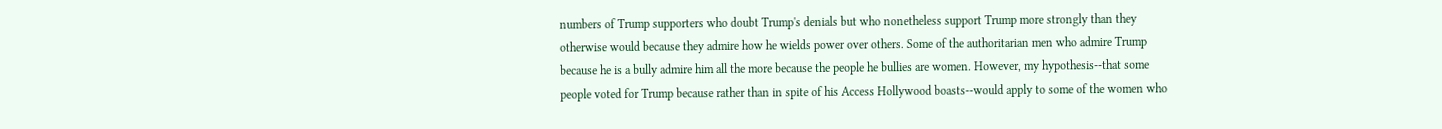numbers of Trump supporters who doubt Trump's denials but who nonetheless support Trump more strongly than they otherwise would because they admire how he wields power over others. Some of the authoritarian men who admire Trump because he is a bully admire him all the more because the people he bullies are women. However, my hypothesis--that some people voted for Trump because rather than in spite of his Access Hollywood boasts--would apply to some of the women who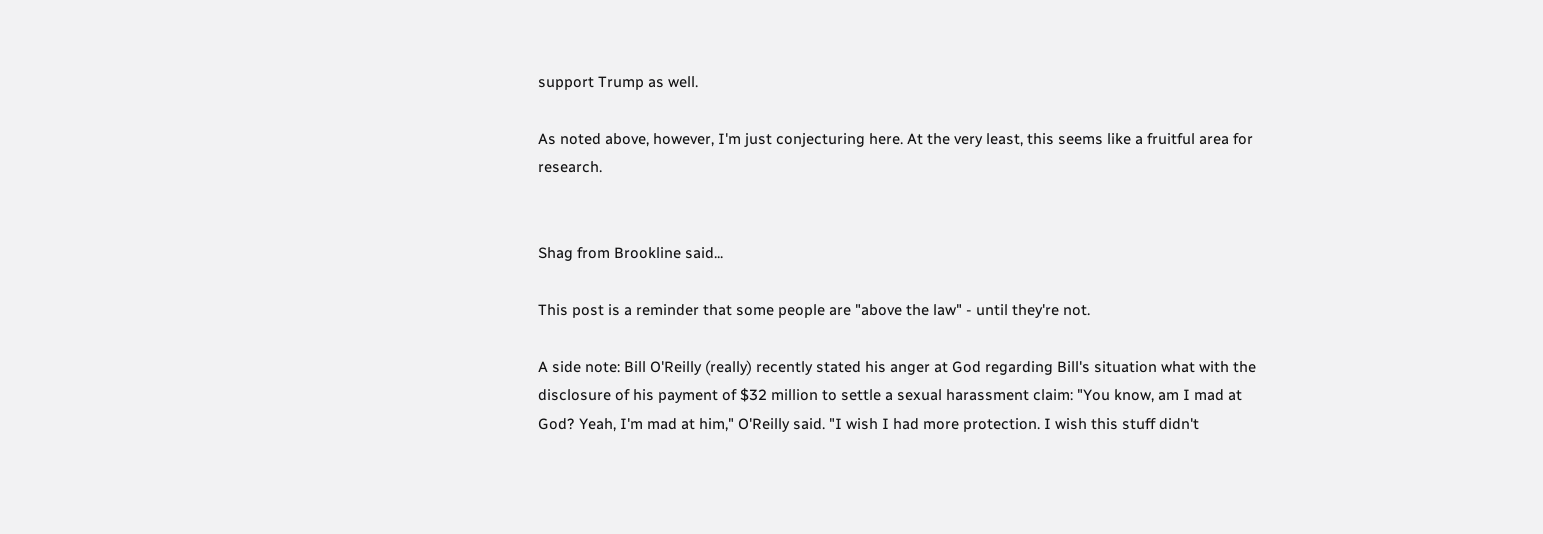support Trump as well.

As noted above, however, I'm just conjecturing here. At the very least, this seems like a fruitful area for research.


Shag from Brookline said...

This post is a reminder that some people are "above the law" - until they're not.

A side note: Bill O'Reilly (really) recently stated his anger at God regarding Bill's situation what with the disclosure of his payment of $32 million to settle a sexual harassment claim: "You know, am I mad at God? Yeah, I'm mad at him," O'Reilly said. "I wish I had more protection. I wish this stuff didn't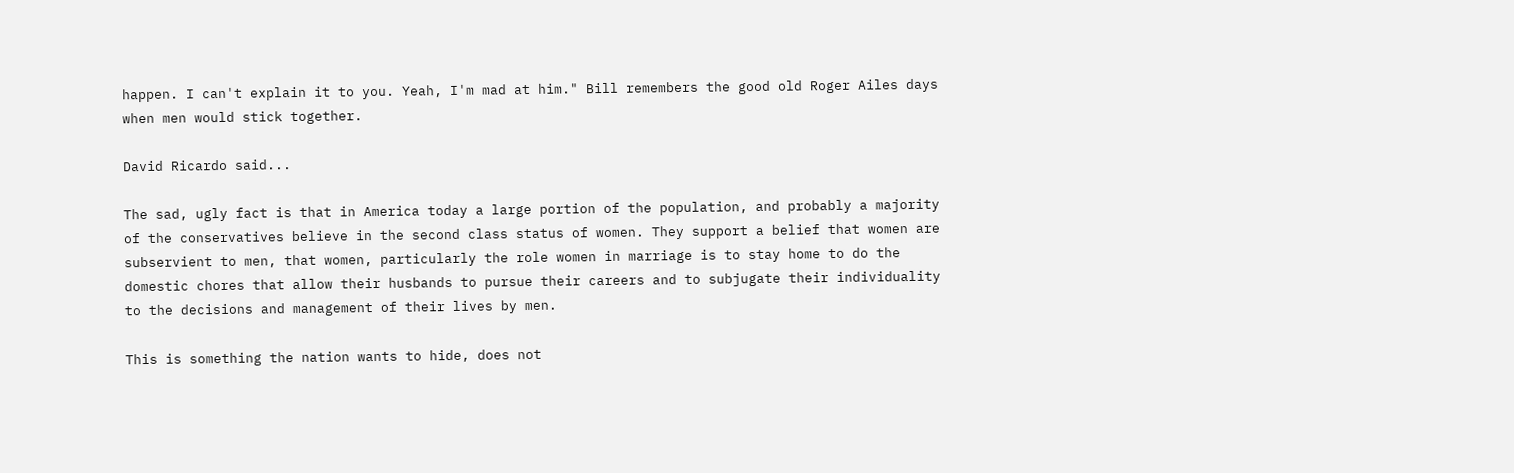happen. I can't explain it to you. Yeah, I'm mad at him." Bill remembers the good old Roger Ailes days when men would stick together.

David Ricardo said...

The sad, ugly fact is that in America today a large portion of the population, and probably a majority of the conservatives believe in the second class status of women. They support a belief that women are subservient to men, that women, particularly the role women in marriage is to stay home to do the domestic chores that allow their husbands to pursue their careers and to subjugate their individuality to the decisions and management of their lives by men.

This is something the nation wants to hide, does not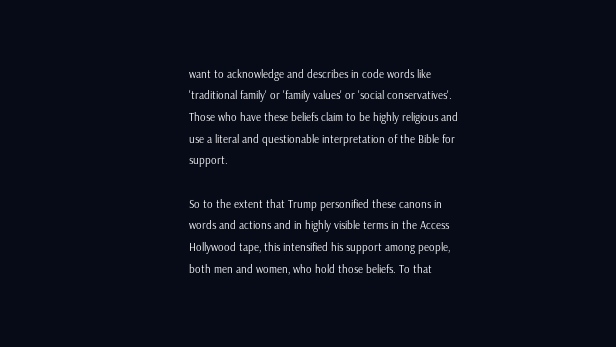want to acknowledge and describes in code words like 'traditional family' or 'family values' or 'social conservatives'. Those who have these beliefs claim to be highly religious and use a literal and questionable interpretation of the Bible for support.

So to the extent that Trump personified these canons in words and actions and in highly visible terms in the Access Hollywood tape, this intensified his support among people, both men and women, who hold those beliefs. To that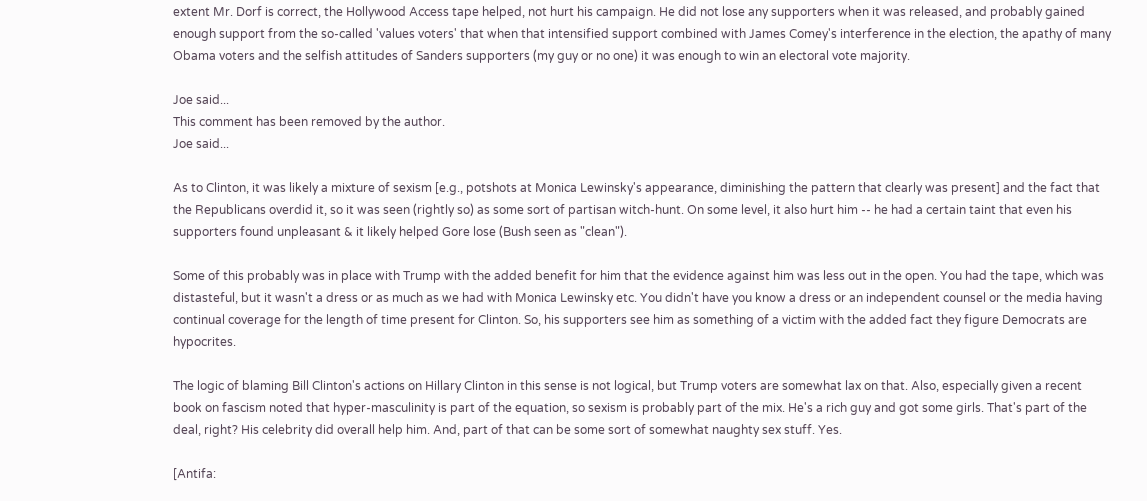extent Mr. Dorf is correct, the Hollywood Access tape helped, not hurt his campaign. He did not lose any supporters when it was released, and probably gained enough support from the so-called 'values voters' that when that intensified support combined with James Comey's interference in the election, the apathy of many Obama voters and the selfish attitudes of Sanders supporters (my guy or no one) it was enough to win an electoral vote majority.

Joe said...
This comment has been removed by the author.
Joe said...

As to Clinton, it was likely a mixture of sexism [e.g., potshots at Monica Lewinsky's appearance, diminishing the pattern that clearly was present] and the fact that the Republicans overdid it, so it was seen (rightly so) as some sort of partisan witch-hunt. On some level, it also hurt him -- he had a certain taint that even his supporters found unpleasant & it likely helped Gore lose (Bush seen as "clean").

Some of this probably was in place with Trump with the added benefit for him that the evidence against him was less out in the open. You had the tape, which was distasteful, but it wasn't a dress or as much as we had with Monica Lewinsky etc. You didn't have you know a dress or an independent counsel or the media having continual coverage for the length of time present for Clinton. So, his supporters see him as something of a victim with the added fact they figure Democrats are hypocrites.

The logic of blaming Bill Clinton's actions on Hillary Clinton in this sense is not logical, but Trump voters are somewhat lax on that. Also, especially given a recent book on fascism noted that hyper-masculinity is part of the equation, so sexism is probably part of the mix. He's a rich guy and got some girls. That's part of the deal, right? His celebrity did overall help him. And, part of that can be some sort of somewhat naughty sex stuff. Yes.

[Antifa: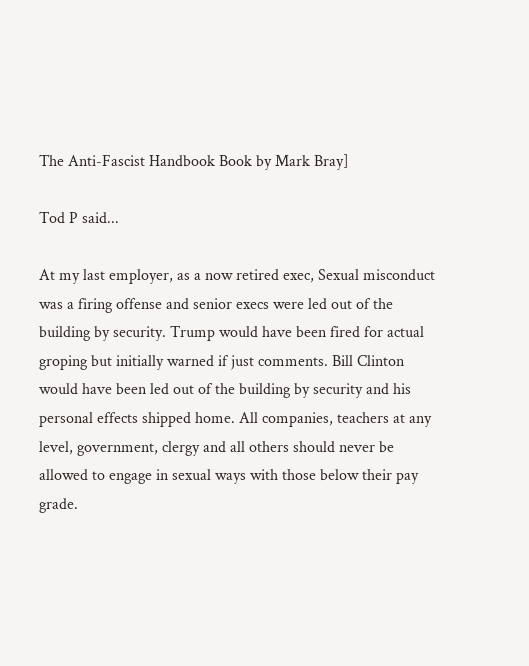The Anti-Fascist Handbook Book by Mark Bray]

Tod P said...

At my last employer, as a now retired exec, Sexual misconduct was a firing offense and senior execs were led out of the building by security. Trump would have been fired for actual groping but initially warned if just comments. Bill Clinton would have been led out of the building by security and his personal effects shipped home. All companies, teachers at any level, government, clergy and all others should never be allowed to engage in sexual ways with those below their pay grade.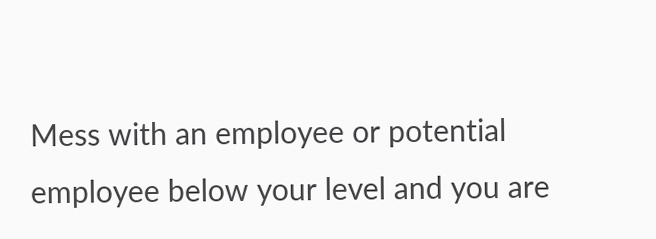Mess with an employee or potential employee below your level and you are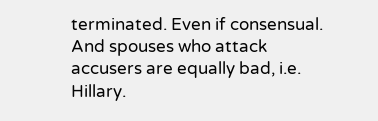terminated. Even if consensual.
And spouses who attack accusers are equally bad, i.e. Hillary.